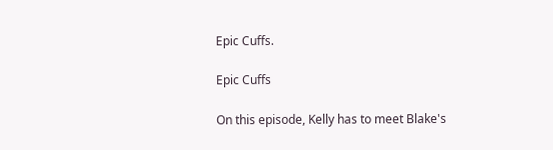Epic Cuffs.

Epic Cuffs

On this episode, Kelly has to meet Blake's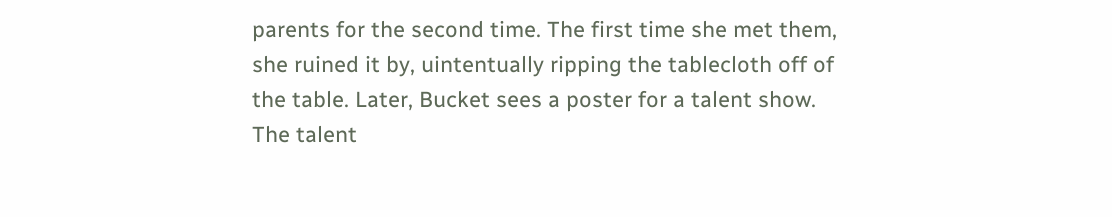parents for the second time. The first time she met them, she ruined it by, uintentually ripping the tablecloth off of the table. Later, Bucket sees a poster for a talent show. The talent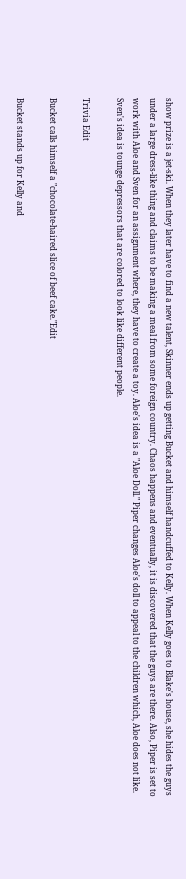show prize is a jet-ski. When they later have to find a new talent, Skinner ends up getting Bucket and himself handcuffed to Kelly. When Kelly goes to Blake's house, she hides the guys under a large dress-like thing and claims to be making a meal from some foreign country. Chaos happens and eventually, it is discovered that the guys are there. Also, Piper is set to work with Aloe and Sven for an assignment where, they have to create a toy. Aloe's idea is a "Aloe Doll." Piper changes Aloe's doll to appeal to the children which, Aloe does not like. Sven's idea is tounge depressors that are colored to look like different people.

Trivia Edit

Bucket calls himself a "chocolate-haired slice of beef cake."Edit

Bucket stands up for Kelly and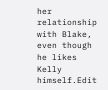her relationship with Blake, even though he likes Kelly himself.Edit